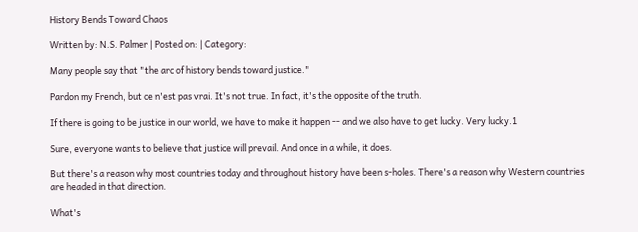History Bends Toward Chaos

Written by: N.S. Palmer | Posted on: | Category:

Many people say that "the arc of history bends toward justice."

Pardon my French, but ce n'est pas vrai. It's not true. In fact, it's the opposite of the truth.

If there is going to be justice in our world, we have to make it happen -- and we also have to get lucky. Very lucky.1

Sure, everyone wants to believe that justice will prevail. And once in a while, it does.

But there's a reason why most countries today and throughout history have been s-holes. There's a reason why Western countries are headed in that direction.

What's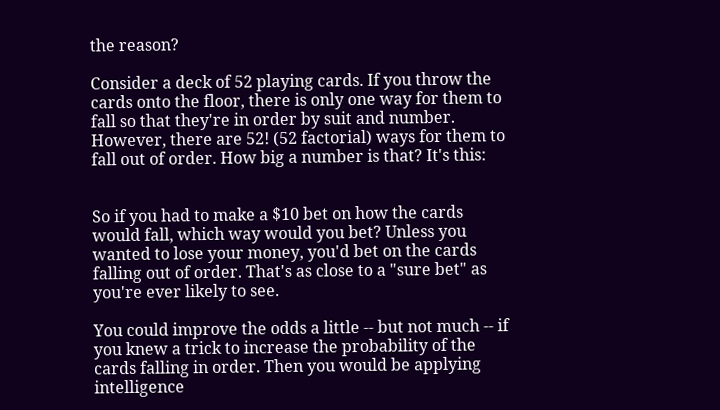the reason?

Consider a deck of 52 playing cards. If you throw the cards onto the floor, there is only one way for them to fall so that they're in order by suit and number. However, there are 52! (52 factorial) ways for them to fall out of order. How big a number is that? It's this:


So if you had to make a $10 bet on how the cards would fall, which way would you bet? Unless you wanted to lose your money, you'd bet on the cards falling out of order. That's as close to a "sure bet" as you're ever likely to see.

You could improve the odds a little -- but not much -- if you knew a trick to increase the probability of the cards falling in order. Then you would be applying intelligence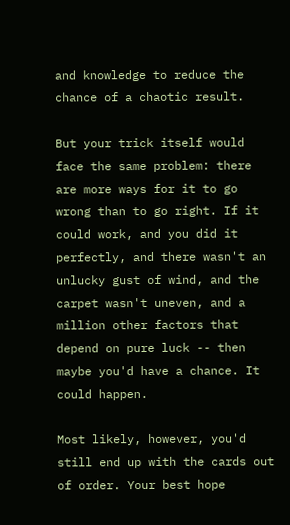and knowledge to reduce the chance of a chaotic result.

But your trick itself would face the same problem: there are more ways for it to go wrong than to go right. If it could work, and you did it perfectly, and there wasn't an unlucky gust of wind, and the carpet wasn't uneven, and a million other factors that depend on pure luck -- then maybe you'd have a chance. It could happen.

Most likely, however, you'd still end up with the cards out of order. Your best hope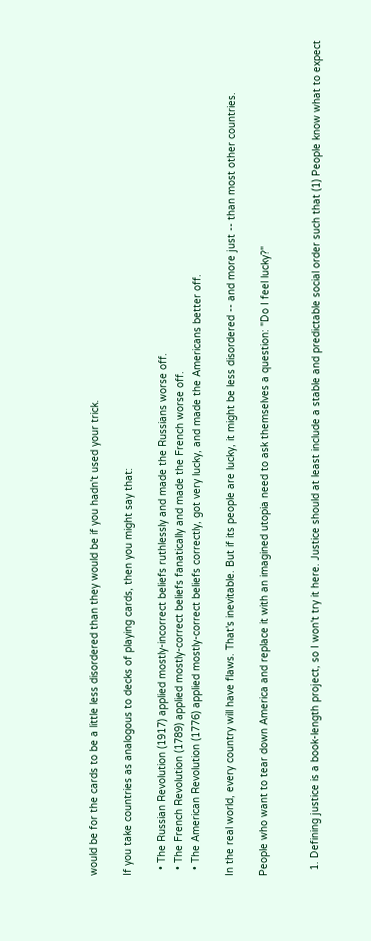would be for the cards to be a little less disordered than they would be if you hadn't used your trick.

If you take countries as analogous to decks of playing cards, then you might say that:

  • The Russian Revolution (1917) applied mostly-incorrect beliefs ruthlessly and made the Russians worse off.
  • The French Revolution (1789) applied mostly-correct beliefs fanatically and made the French worse off.
  • The American Revolution (1776) applied mostly-correct beliefs correctly, got very lucky, and made the Americans better off.

In the real world, every country will have flaws. That's inevitable. But if its people are lucky, it might be less disordered -- and more just -- than most other countries.

People who want to tear down America and replace it with an imagined utopia need to ask themselves a question: "Do I feel lucky?"


  1. Defining justice is a book-length project, so I won't try it here. Justice should at least include a stable and predictable social order such that (1) People know what to expect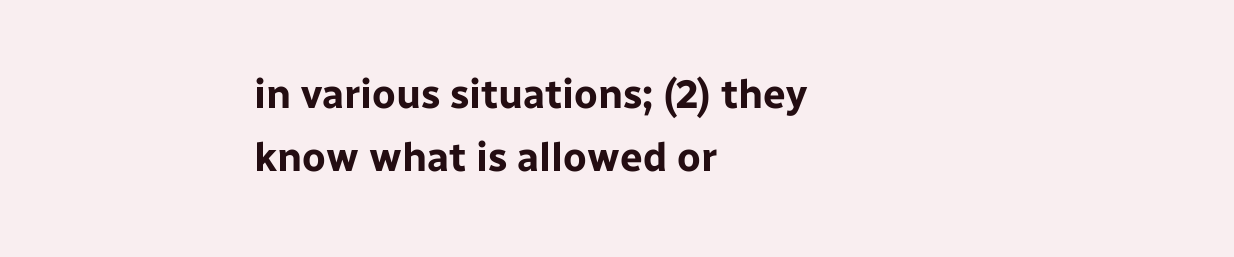in various situations; (2) they know what is allowed or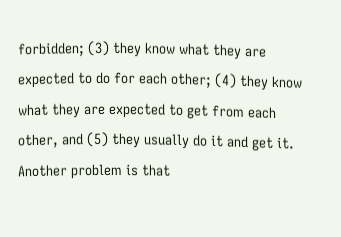forbidden; (3) they know what they are expected to do for each other; (4) they know what they are expected to get from each other, and (5) they usually do it and get it. Another problem is that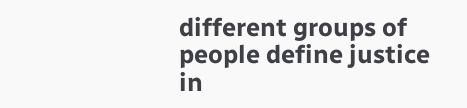different groups of people define justice in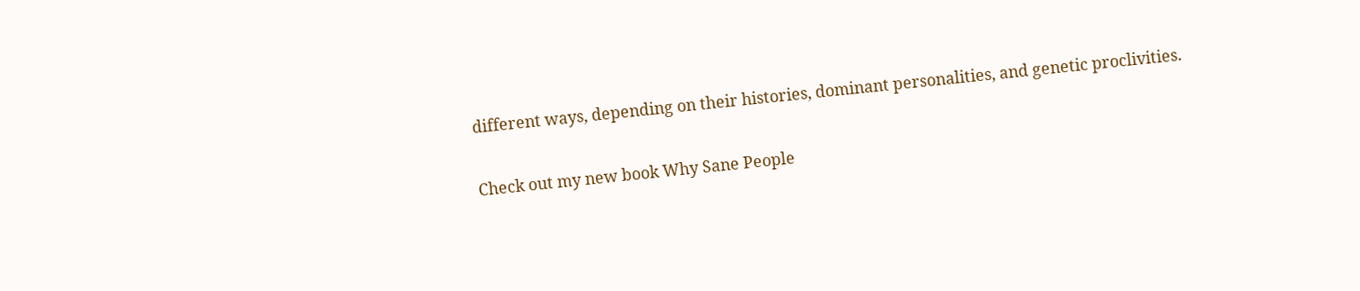different ways, depending on their histories, dominant personalities, and genetic proclivities.

Check out my new book Why Sane People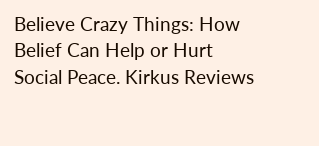Believe Crazy Things: How Belief Can Help or Hurt Social Peace. Kirkus Reviews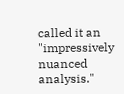called it an "impressively nuanced analysis."